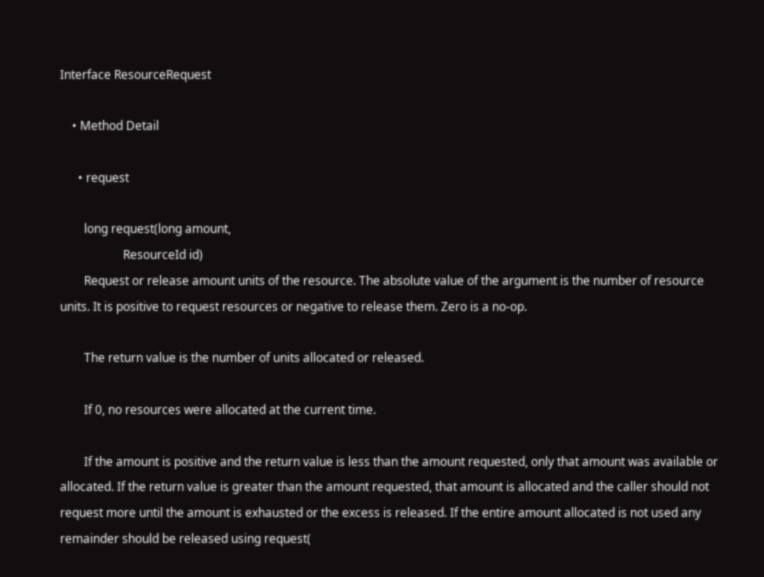Interface ResourceRequest

    • Method Detail

      • request

        long request(long amount,
                     ResourceId id)
        Request or release amount units of the resource. The absolute value of the argument is the number of resource units. It is positive to request resources or negative to release them. Zero is a no-op.

        The return value is the number of units allocated or released.

        If 0, no resources were allocated at the current time.

        If the amount is positive and the return value is less than the amount requested, only that amount was available or allocated. If the return value is greater than the amount requested, that amount is allocated and the caller should not request more until the amount is exhausted or the excess is released. If the entire amount allocated is not used any remainder should be released using request(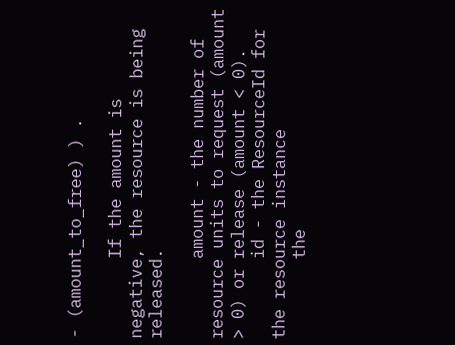- (amount_to_free) ) .

        If the amount is negative, the resource is being released.

        amount - the number of resource units to request (amount > 0) or release (amount < 0).
        id - the ResourceId for the resource instance
        the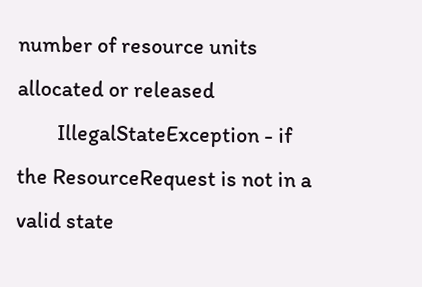number of resource units allocated or released
        IllegalStateException - if the ResourceRequest is not in a valid state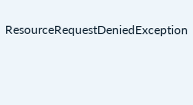ResourceRequestDeniedException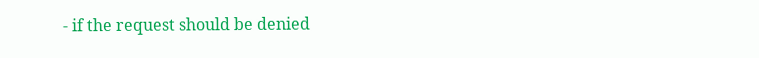- if the request should be denied